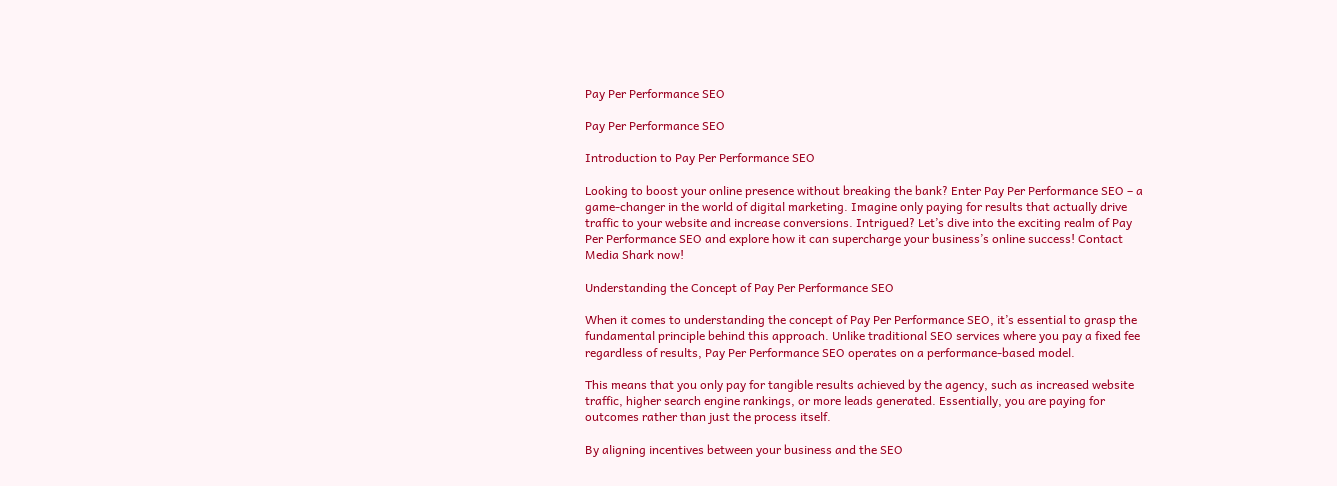Pay Per Performance SEO

Pay Per Performance SEO

Introduction to Pay Per Performance SEO

Looking to boost your online presence without breaking the bank? Enter Pay Per Performance SEO – a game-changer in the world of digital marketing. Imagine only paying for results that actually drive traffic to your website and increase conversions. Intrigued? Let’s dive into the exciting realm of Pay Per Performance SEO and explore how it can supercharge your business’s online success! Contact Media Shark now!

Understanding the Concept of Pay Per Performance SEO

When it comes to understanding the concept of Pay Per Performance SEO, it’s essential to grasp the fundamental principle behind this approach. Unlike traditional SEO services where you pay a fixed fee regardless of results, Pay Per Performance SEO operates on a performance-based model.

This means that you only pay for tangible results achieved by the agency, such as increased website traffic, higher search engine rankings, or more leads generated. Essentially, you are paying for outcomes rather than just the process itself.

By aligning incentives between your business and the SEO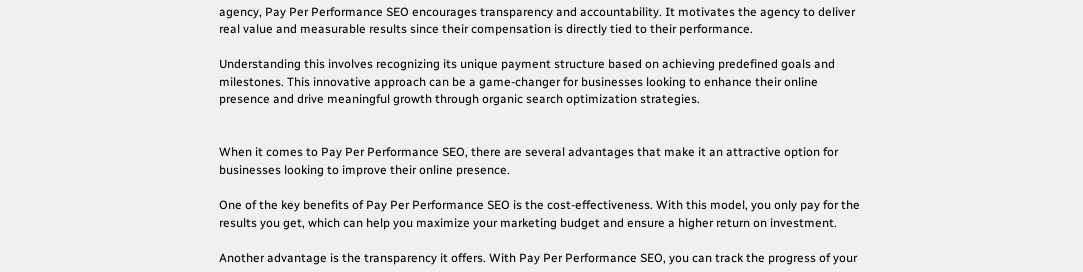agency, Pay Per Performance SEO encourages transparency and accountability. It motivates the agency to deliver real value and measurable results since their compensation is directly tied to their performance.

Understanding this involves recognizing its unique payment structure based on achieving predefined goals and milestones. This innovative approach can be a game-changer for businesses looking to enhance their online presence and drive meaningful growth through organic search optimization strategies.


When it comes to Pay Per Performance SEO, there are several advantages that make it an attractive option for businesses looking to improve their online presence.

One of the key benefits of Pay Per Performance SEO is the cost-effectiveness. With this model, you only pay for the results you get, which can help you maximize your marketing budget and ensure a higher return on investment.

Another advantage is the transparency it offers. With Pay Per Performance SEO, you can track the progress of your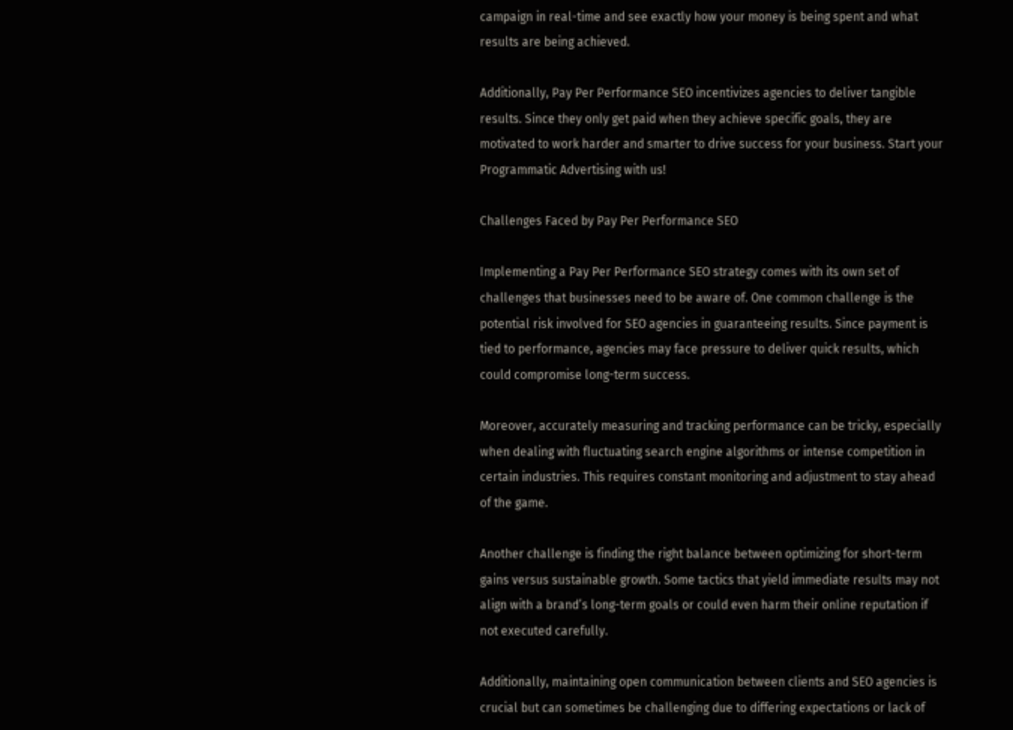campaign in real-time and see exactly how your money is being spent and what results are being achieved.

Additionally, Pay Per Performance SEO incentivizes agencies to deliver tangible results. Since they only get paid when they achieve specific goals, they are motivated to work harder and smarter to drive success for your business. Start your Programmatic Advertising with us!

Challenges Faced by Pay Per Performance SEO

Implementing a Pay Per Performance SEO strategy comes with its own set of challenges that businesses need to be aware of. One common challenge is the potential risk involved for SEO agencies in guaranteeing results. Since payment is tied to performance, agencies may face pressure to deliver quick results, which could compromise long-term success.

Moreover, accurately measuring and tracking performance can be tricky, especially when dealing with fluctuating search engine algorithms or intense competition in certain industries. This requires constant monitoring and adjustment to stay ahead of the game.

Another challenge is finding the right balance between optimizing for short-term gains versus sustainable growth. Some tactics that yield immediate results may not align with a brand’s long-term goals or could even harm their online reputation if not executed carefully.

Additionally, maintaining open communication between clients and SEO agencies is crucial but can sometimes be challenging due to differing expectations or lack of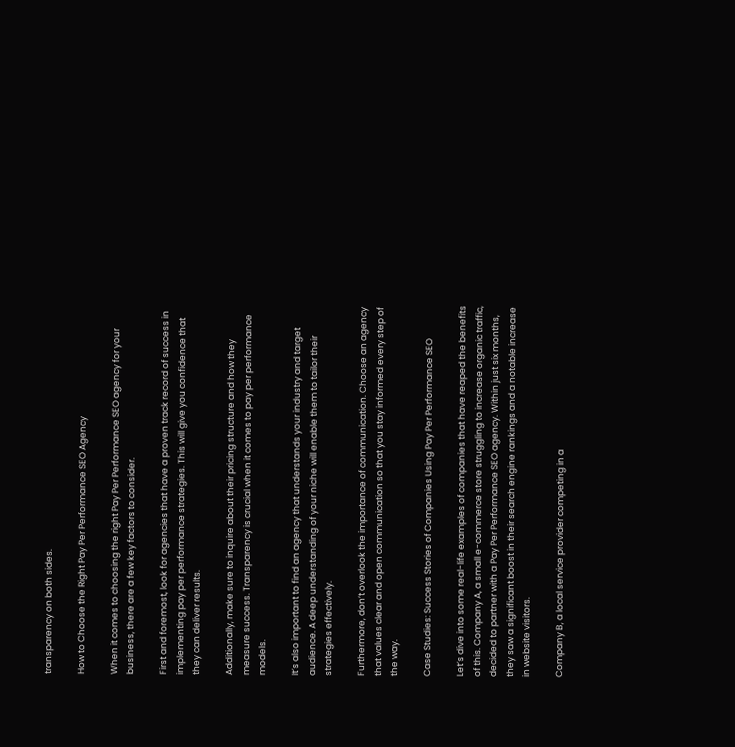transparency on both sides.

How to Choose the Right Pay Per Performance SEO Agency

When it comes to choosing the right Pay Per Performance SEO agency for your business, there are a few key factors to consider.

First and foremost, look for agencies that have a proven track record of success in implementing pay per performance strategies. This will give you confidence that they can deliver results.

Additionally, make sure to inquire about their pricing structure and how they measure success. Transparency is crucial when it comes to pay per performance models.

It’s also important to find an agency that understands your industry and target audience. A deep understanding of your niche will enable them to tailor their strategies effectively.

Furthermore, don’t overlook the importance of communication. Choose an agency that values clear and open communication so that you stay informed every step of the way.

Case Studies: Success Stories of Companies Using Pay Per Performance SEO

Let’s dive into some real-life examples of companies that have reaped the benefits of this. Company A, a small e-commerce store struggling to increase organic traffic, decided to partner with a Pay Per Performance SEO agency. Within just six months, they saw a significant boost in their search engine rankings and a notable increase in website visitors.

Company B, a local service provider competing in a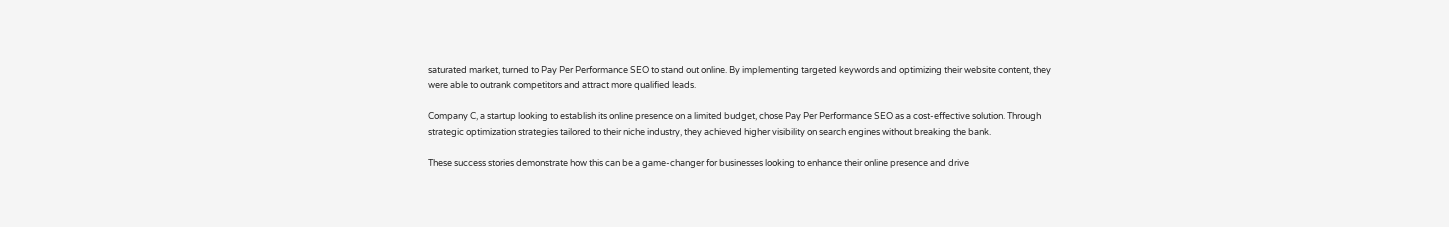saturated market, turned to Pay Per Performance SEO to stand out online. By implementing targeted keywords and optimizing their website content, they were able to outrank competitors and attract more qualified leads.

Company C, a startup looking to establish its online presence on a limited budget, chose Pay Per Performance SEO as a cost-effective solution. Through strategic optimization strategies tailored to their niche industry, they achieved higher visibility on search engines without breaking the bank.

These success stories demonstrate how this can be a game-changer for businesses looking to enhance their online presence and drive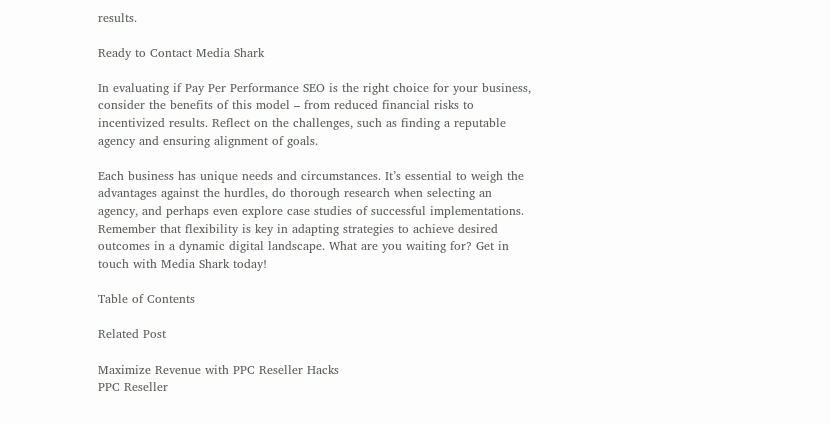results.

Ready to Contact Media Shark

In evaluating if Pay Per Performance SEO is the right choice for your business, consider the benefits of this model – from reduced financial risks to incentivized results. Reflect on the challenges, such as finding a reputable agency and ensuring alignment of goals.

Each business has unique needs and circumstances. It’s essential to weigh the advantages against the hurdles, do thorough research when selecting an agency, and perhaps even explore case studies of successful implementations. Remember that flexibility is key in adapting strategies to achieve desired outcomes in a dynamic digital landscape. What are you waiting for? Get in touch with Media Shark today!

Table of Contents

Related Post

Maximize Revenue with PPC Reseller Hacks
PPC Reseller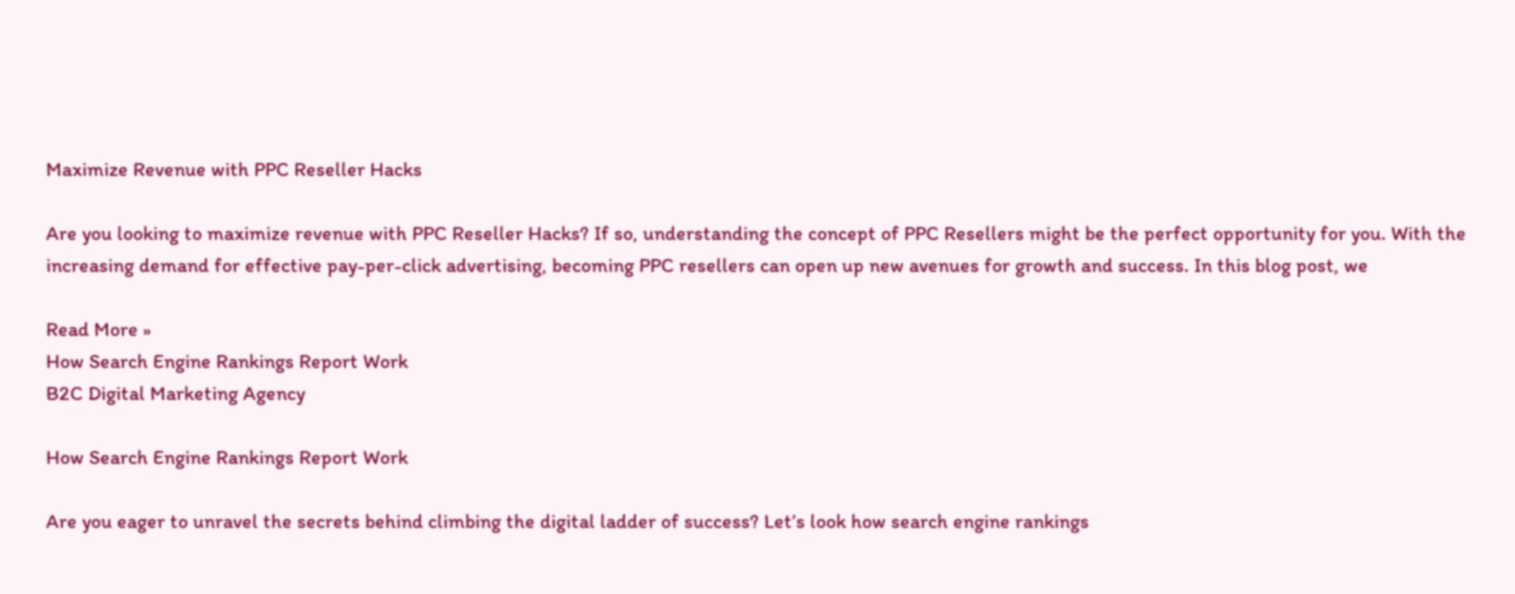Maximize Revenue with PPC Reseller Hacks

Are you looking to maximize revenue with PPC Reseller Hacks? If so, understanding the concept of PPC Resellers might be the perfect opportunity for you. With the increasing demand for effective pay-per-click advertising, becoming PPC resellers can open up new avenues for growth and success. In this blog post, we

Read More »
How Search Engine Rankings Report Work
B2C Digital Marketing Agency

How Search Engine Rankings Report Work

Are you eager to unravel the secrets behind climbing the digital ladder of success? Let’s look how search engine rankings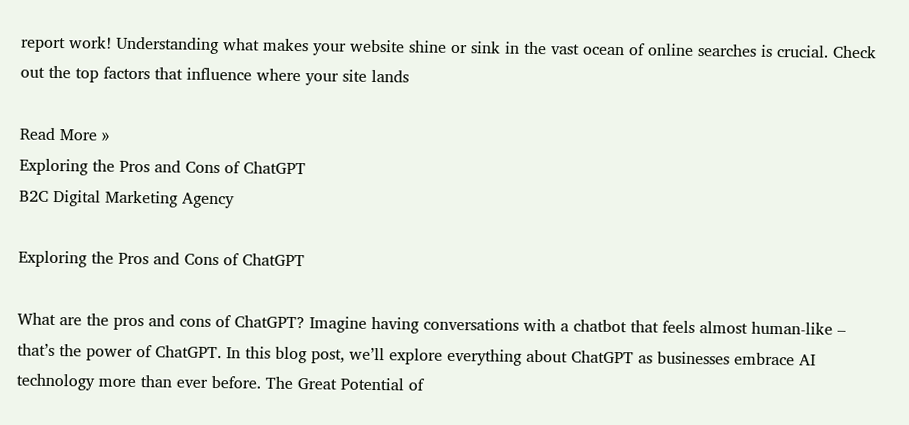report work! Understanding what makes your website shine or sink in the vast ocean of online searches is crucial. Check out the top factors that influence where your site lands

Read More »
Exploring the Pros and Cons of ChatGPT
B2C Digital Marketing Agency

Exploring the Pros and Cons of ChatGPT

What are the pros and cons of ChatGPT? Imagine having conversations with a chatbot that feels almost human-like – that’s the power of ChatGPT. In this blog post, we’ll explore everything about ChatGPT as businesses embrace AI technology more than ever before. The Great Potential of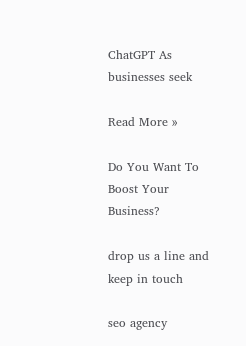ChatGPT As businesses seek

Read More »

Do You Want To Boost Your Business?

drop us a line and keep in touch

seo agency